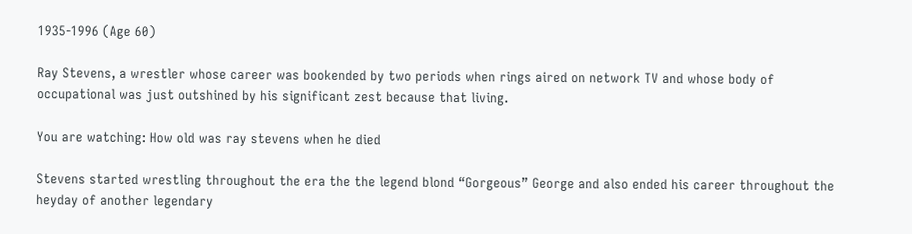1935-1996 (Age 60)

Ray Stevens, a wrestler whose career was bookended by two periods when rings aired on network TV and whose body of occupational was just outshined by his significant zest because that living.

You are watching: How old was ray stevens when he died

Stevens started wrestling throughout the era the the legend blond “Gorgeous” George and also ended his career throughout the heyday of another legendary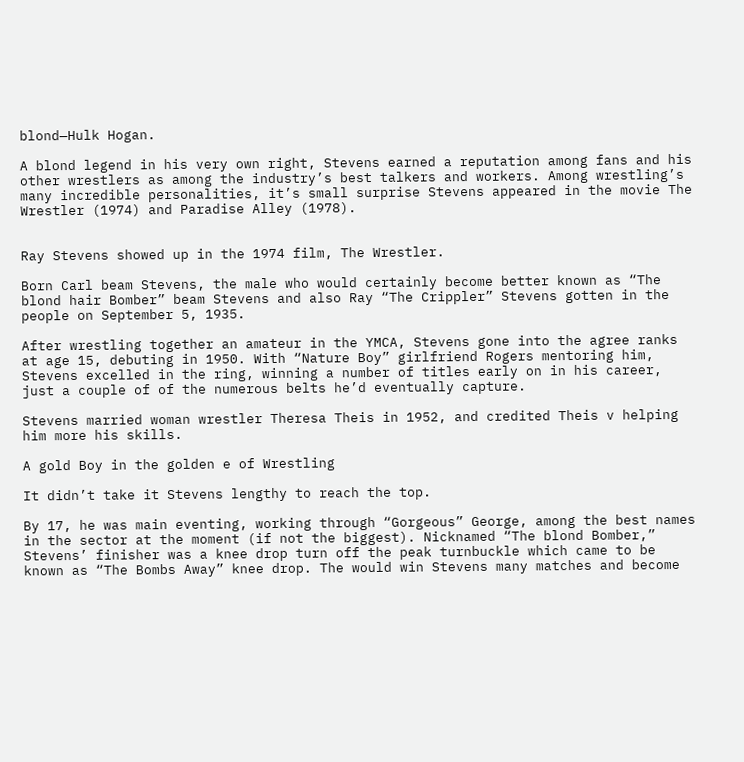blond—Hulk Hogan.

A blond legend in his very own right, Stevens earned a reputation among fans and his other wrestlers as among the industry’s best talkers and workers. Among wrestling’s many incredible personalities, it’s small surprise Stevens appeared in the movie The Wrestler (1974) and Paradise Alley (1978).


Ray Stevens showed up in the 1974 film, The Wrestler.

Born Carl beam Stevens, the male who would certainly become better known as “The blond hair Bomber” beam Stevens and also Ray “The Crippler” Stevens gotten in the people on September 5, 1935.

After wrestling together an amateur in the YMCA, Stevens gone into the agree ranks at age 15, debuting in 1950. With “Nature Boy” girlfriend Rogers mentoring him, Stevens excelled in the ring, winning a number of titles early on in his career, just a couple of of the numerous belts he’d eventually capture.

Stevens married woman wrestler Theresa Theis in 1952, and credited Theis v helping him more his skills.

A gold Boy in the golden e of Wrestling

It didn’t take it Stevens lengthy to reach the top.

By 17, he was main eventing, working through “Gorgeous” George, among the best names in the sector at the moment (if not the biggest). Nicknamed “The blond Bomber,” Stevens’ finisher was a knee drop turn off the peak turnbuckle which came to be known as “The Bombs Away” knee drop. The would win Stevens many matches and become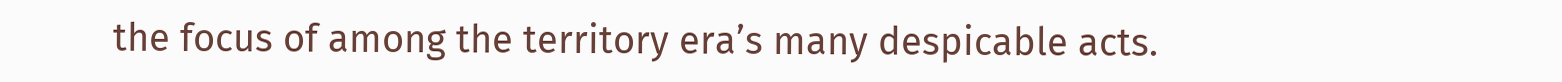the focus of among the territory era’s many despicable acts.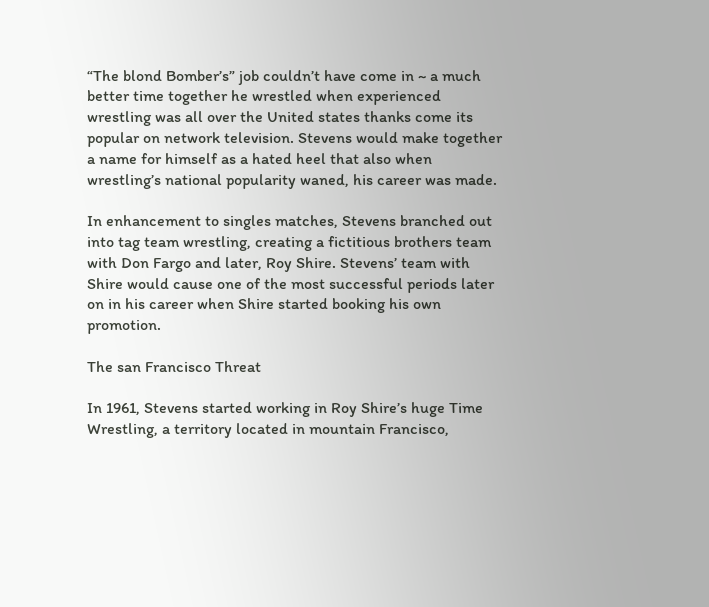“The blond Bomber’s” job couldn’t have come in ~ a much better time together he wrestled when experienced wrestling was all over the United states thanks come its popular on network television. Stevens would make together a name for himself as a hated heel that also when wrestling’s national popularity waned, his career was made.

In enhancement to singles matches, Stevens branched out into tag team wrestling, creating a fictitious brothers team with Don Fargo and later, Roy Shire. Stevens’ team with Shire would cause one of the most successful periods later on in his career when Shire started booking his own promotion.

The san Francisco Threat

In 1961, Stevens started working in Roy Shire’s huge Time Wrestling, a territory located in mountain Francisco,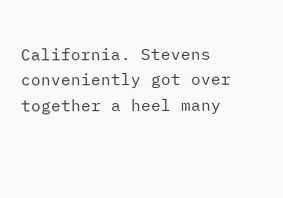California. Stevens conveniently got over together a heel many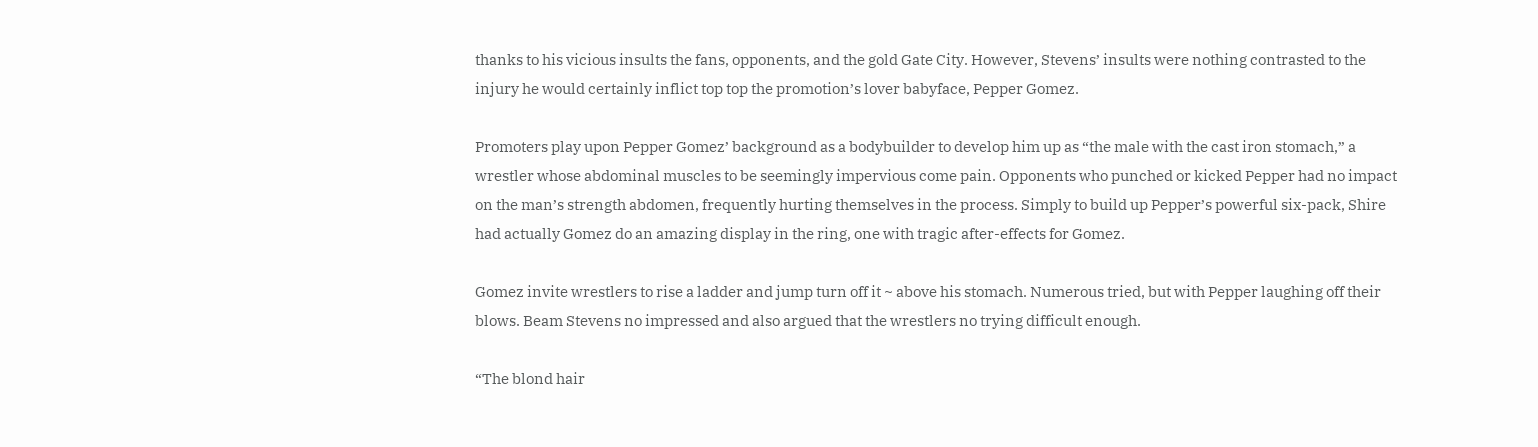thanks to his vicious insults the fans, opponents, and the gold Gate City. However, Stevens’ insults were nothing contrasted to the injury he would certainly inflict top top the promotion’s lover babyface, Pepper Gomez.

Promoters play upon Pepper Gomez’ background as a bodybuilder to develop him up as “the male with the cast iron stomach,” a wrestler whose abdominal muscles to be seemingly impervious come pain. Opponents who punched or kicked Pepper had no impact on the man’s strength abdomen, frequently hurting themselves in the process. Simply to build up Pepper’s powerful six-pack, Shire had actually Gomez do an amazing display in the ring, one with tragic after-effects for Gomez.

Gomez invite wrestlers to rise a ladder and jump turn off it ~ above his stomach. Numerous tried, but with Pepper laughing off their blows. Beam Stevens no impressed and also argued that the wrestlers no trying difficult enough.

“The blond hair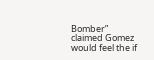Bomber” claimed Gomez would feel the if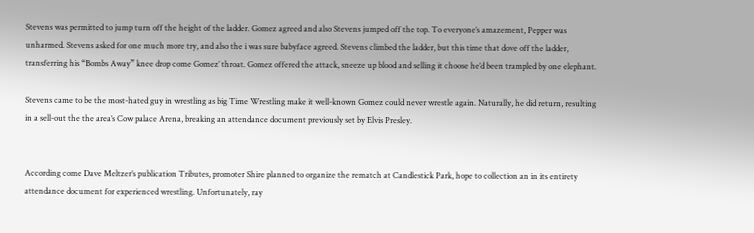Stevens was permitted to jump turn off the height of the ladder. Gomez agreed and also Stevens jumped off the top. To everyone’s amazement, Pepper was unharmed. Stevens asked for one much more try, and also the i was sure babyface agreed. Stevens climbed the ladder, but this time that dove off the ladder, transferring his “Bombs Away” knee drop come Gomez’ throat. Gomez offered the attack, sneeze up blood and selling it choose he’d been trampled by one elephant.

Stevens came to be the most-hated guy in wrestling as big Time Wrestling make it well-known Gomez could never wrestle again. Naturally, he did return, resulting in a sell-out the the area’s Cow palace Arena, breaking an attendance document previously set by Elvis Presley.


According come Dave Meltzer’s publication Tributes, promoter Shire planned to organize the rematch at Candlestick Park, hope to collection an in its entirety attendance document for experienced wrestling. Unfortunately, ray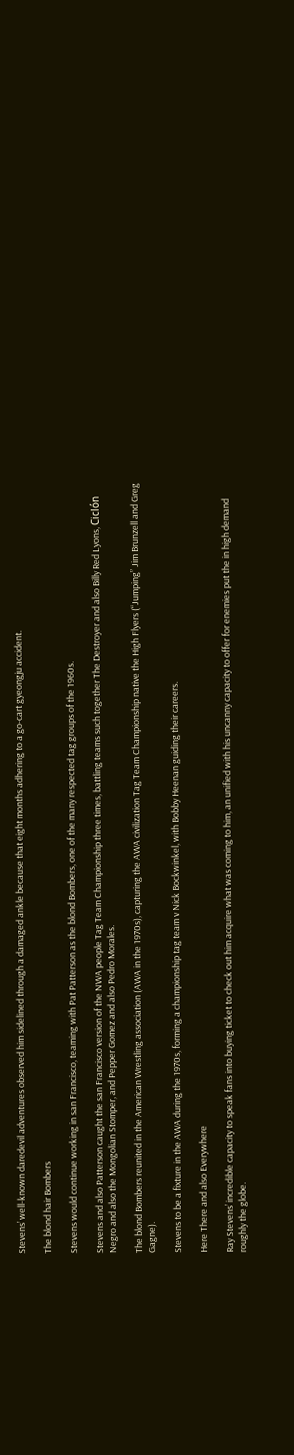Stevens’ well-known daredevil adventures observed him sidelined through a damaged ankle because that eight months adhering to a go-cart gyeongju accident.

The blond hair Bombers

Stevens would continue working in san Francisco, teaming with Pat Patterson as the blond Bombers, one of the many respected tag groups of the 1960s.

Stevens and also Patterson caught the san Francisco version of the NWA people Tag Team Championship three times, battling teams such together The Destroyer and also Billy Red Lyons, Ciclón Negro and also the Mongolian Stomper, and Pepper Gomez and also Pedro Morales.

The blond Bombers reunited in the American Wrestling association (AWA in the 1970s), capturing the AWA civilization Tag Team Championship native the High Flyers (“Jumping” Jim Brunzell and Greg Gagne).

Stevens to be a fixture in the AWA during the 1970s, forming a championship tag team v Nick Bockwinkel, with Bobby Heenan guiding their careers.

Here There and also Everywhere

Ray Stevens’ incredible capacity to speak fans into buying ticket to check out him acquire what was coming to him, an unified with his uncanny capacity to offer for enemies put the in high demand roughly the globe.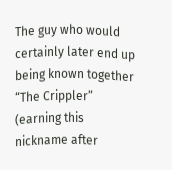The guy who would certainly later end up being known together “The Crippler” (earning this nickname after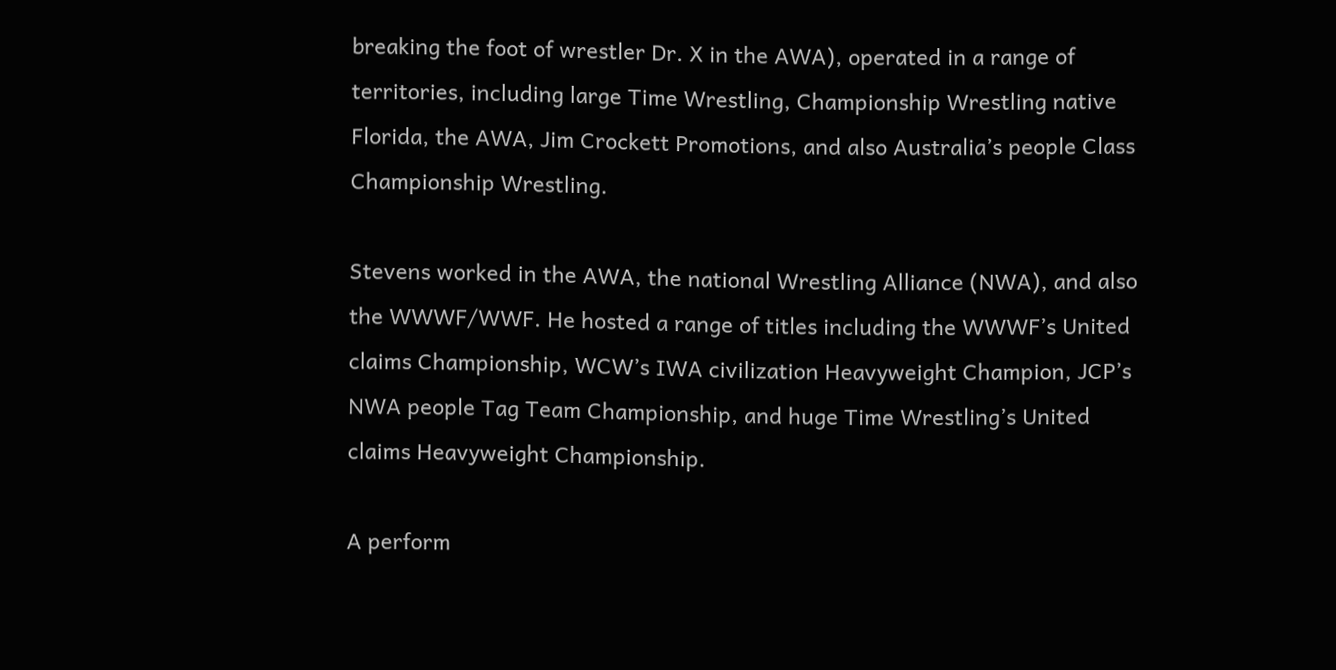breaking the foot of wrestler Dr. X in the AWA), operated in a range of territories, including large Time Wrestling, Championship Wrestling native Florida, the AWA, Jim Crockett Promotions, and also Australia’s people Class Championship Wrestling.

Stevens worked in the AWA, the national Wrestling Alliance (NWA), and also the WWWF/WWF. He hosted a range of titles including the WWWF’s United claims Championship, WCW’s IWA civilization Heavyweight Champion, JCP’s NWA people Tag Team Championship, and huge Time Wrestling’s United claims Heavyweight Championship.

A perform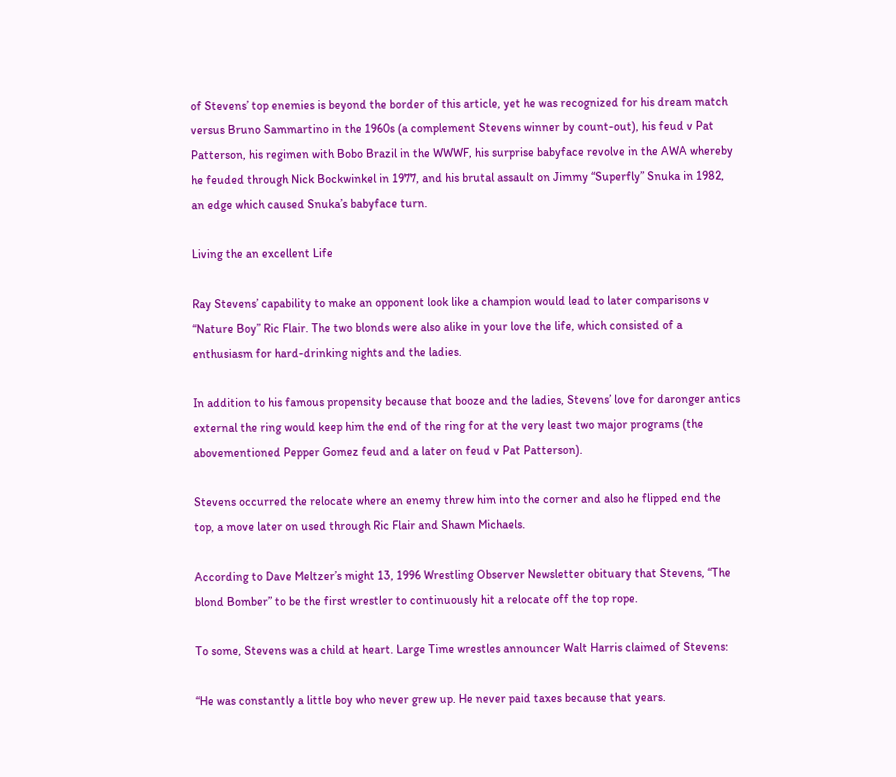of Stevens’ top enemies is beyond the border of this article, yet he was recognized for his dream match versus Bruno Sammartino in the 1960s (a complement Stevens winner by count-out), his feud v Pat Patterson, his regimen with Bobo Brazil in the WWWF, his surprise babyface revolve in the AWA whereby he feuded through Nick Bockwinkel in 1977, and his brutal assault on Jimmy “Superfly” Snuka in 1982, an edge which caused Snuka’s babyface turn.

Living the an excellent Life

Ray Stevens’ capability to make an opponent look like a champion would lead to later comparisons v “Nature Boy” Ric Flair. The two blonds were also alike in your love the life, which consisted of a enthusiasm for hard-drinking nights and the ladies.

In addition to his famous propensity because that booze and the ladies, Stevens’ love for daronger antics external the ring would keep him the end of the ring for at the very least two major programs (the abovementioned Pepper Gomez feud and a later on feud v Pat Patterson).

Stevens occurred the relocate where an enemy threw him into the corner and also he flipped end the top, a move later on used through Ric Flair and Shawn Michaels.

According to Dave Meltzer’s might 13, 1996 Wrestling Observer Newsletter obituary that Stevens, “The blond Bomber” to be the first wrestler to continuously hit a relocate off the top rope.

To some, Stevens was a child at heart. Large Time wrestles announcer Walt Harris claimed of Stevens:

“He was constantly a little boy who never grew up. He never paid taxes because that years.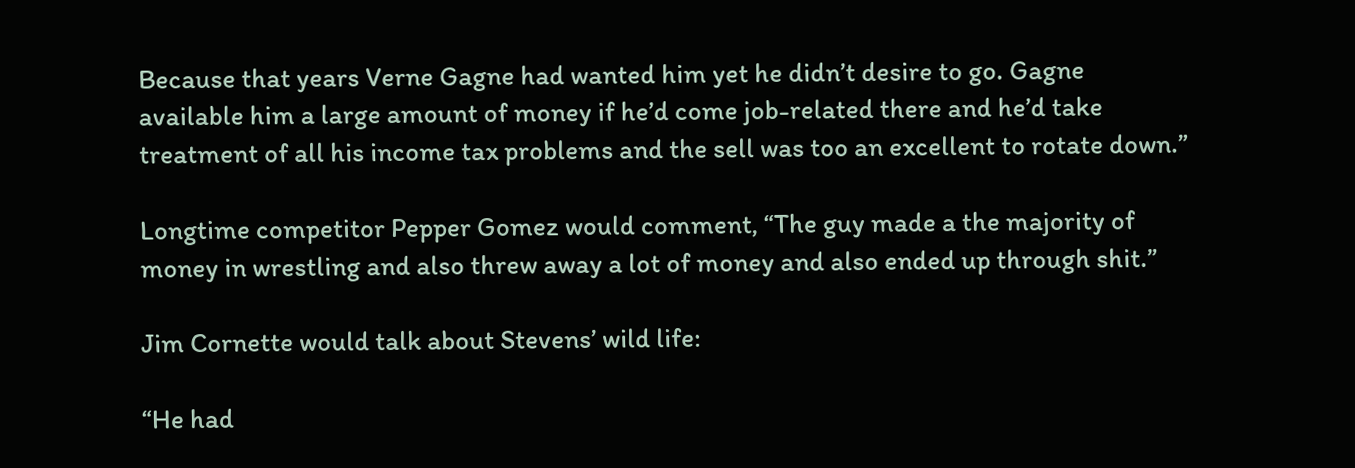Because that years Verne Gagne had wanted him yet he didn’t desire to go. Gagne available him a large amount of money if he’d come job-related there and he’d take treatment of all his income tax problems and the sell was too an excellent to rotate down.”

Longtime competitor Pepper Gomez would comment, “The guy made a the majority of money in wrestling and also threw away a lot of money and also ended up through shit.”

Jim Cornette would talk about Stevens’ wild life:

“He had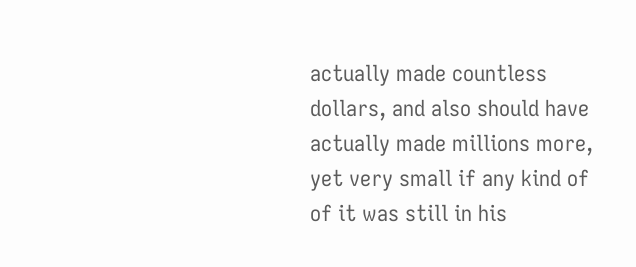actually made countless dollars, and also should have actually made millions more, yet very small if any kind of of it was still in his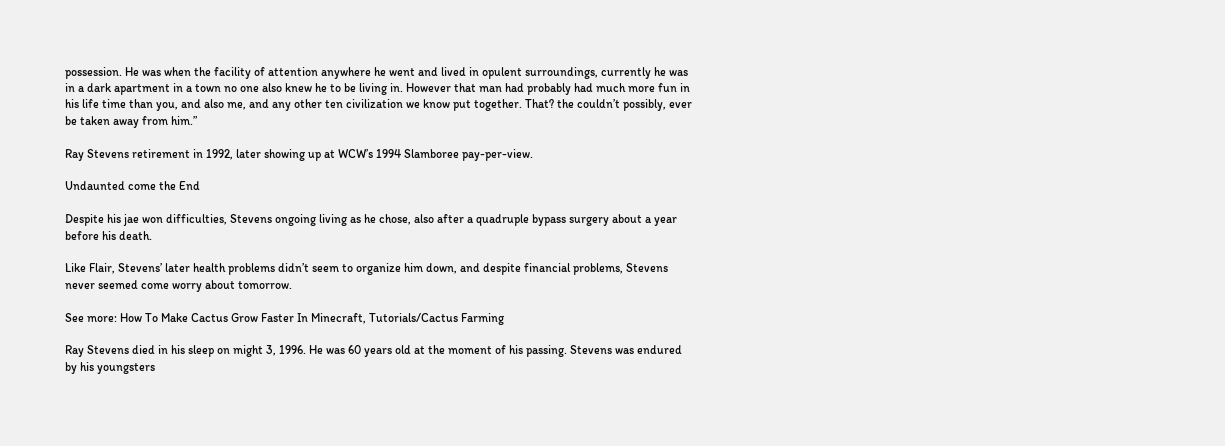possession. He was when the facility of attention anywhere he went and lived in opulent surroundings, currently he was in a dark apartment in a town no one also knew he to be living in. However that man had probably had much more fun in his life time than you, and also me, and any other ten civilization we know put together. That? the couldn’t possibly, ever be taken away from him.”

Ray Stevens retirement in 1992, later showing up at WCW’s 1994 Slamboree pay-per-view.

Undaunted come the End

Despite his jae won difficulties, Stevens ongoing living as he chose, also after a quadruple bypass surgery about a year before his death.

Like Flair, Stevens’ later health problems didn’t seem to organize him down, and despite financial problems, Stevens never seemed come worry about tomorrow.

See more: How To Make Cactus Grow Faster In Minecraft, Tutorials/Cactus Farming

Ray Stevens died in his sleep on might 3, 1996. He was 60 years old at the moment of his passing. Stevens was endured by his youngsters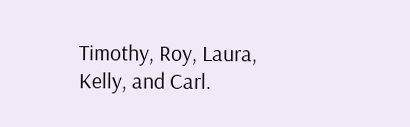Timothy, Roy, Laura, Kelly, and Carl.